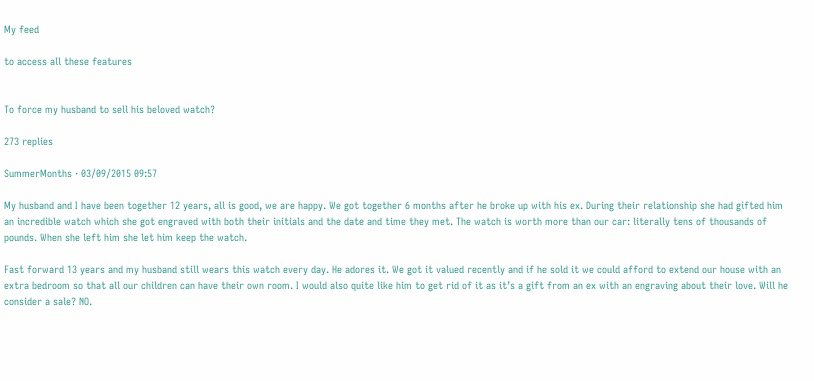My feed

to access all these features


To force my husband to sell his beloved watch?

273 replies

SummerMonths · 03/09/2015 09:57

My husband and I have been together 12 years, all is good, we are happy. We got together 6 months after he broke up with his ex. During their relationship she had gifted him an incredible watch which she got engraved with both their initials and the date and time they met. The watch is worth more than our car: literally tens of thousands of pounds. When she left him she let him keep the watch.

Fast forward 13 years and my husband still wears this watch every day. He adores it. We got it valued recently and if he sold it we could afford to extend our house with an extra bedroom so that all our children can have their own room. I would also quite like him to get rid of it as it’s a gift from an ex with an engraving about their love. Will he consider a sale? NO.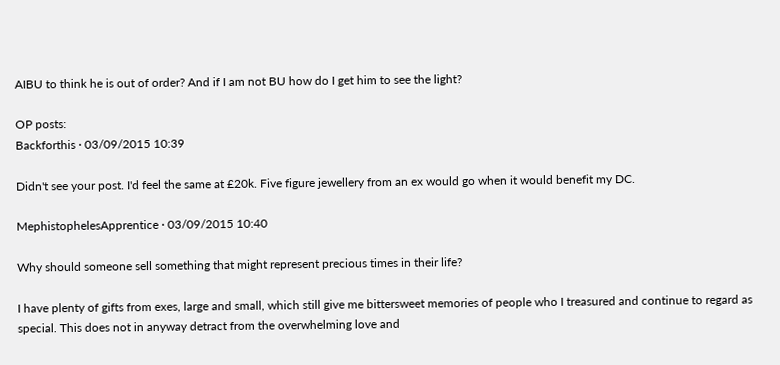AIBU to think he is out of order? And if I am not BU how do I get him to see the light?

OP posts:
Backforthis · 03/09/2015 10:39

Didn't see your post. I'd feel the same at £20k. Five figure jewellery from an ex would go when it would benefit my DC.

MephistophelesApprentice · 03/09/2015 10:40

Why should someone sell something that might represent precious times in their life?

I have plenty of gifts from exes, large and small, which still give me bittersweet memories of people who I treasured and continue to regard as special. This does not in anyway detract from the overwhelming love and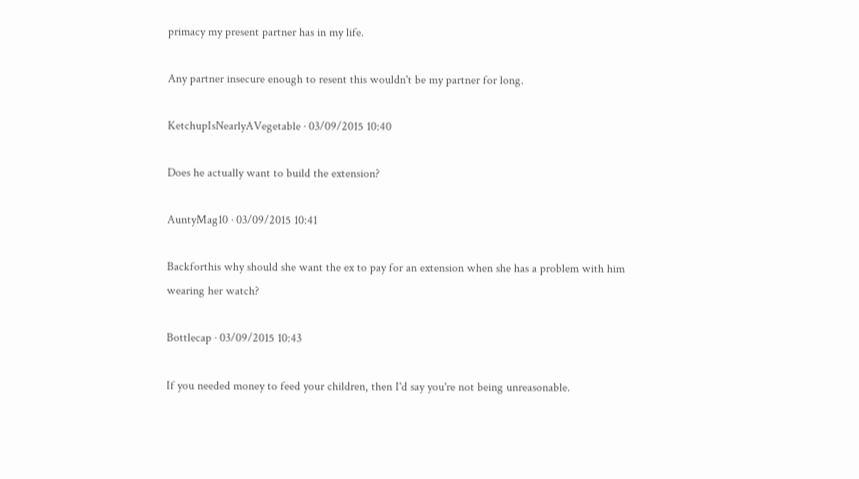primacy my present partner has in my life.

Any partner insecure enough to resent this wouldn't be my partner for long.

KetchupIsNearlyAVegetable · 03/09/2015 10:40

Does he actually want to build the extension?

AuntyMag10 · 03/09/2015 10:41

Backforthis why should she want the ex to pay for an extension when she has a problem with him wearing her watch?

Bottlecap · 03/09/2015 10:43

If you needed money to feed your children, then I'd say you're not being unreasonable.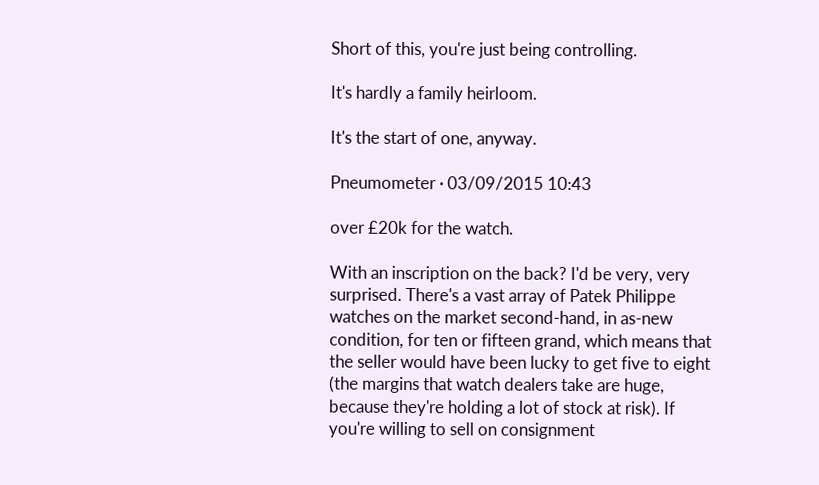Short of this, you're just being controlling.

It's hardly a family heirloom.

It's the start of one, anyway.

Pneumometer · 03/09/2015 10:43

over £20k for the watch.

With an inscription on the back? I'd be very, very surprised. There's a vast array of Patek Philippe watches on the market second-hand, in as-new condition, for ten or fifteen grand, which means that the seller would have been lucky to get five to eight (the margins that watch dealers take are huge, because they're holding a lot of stock at risk). If you're willing to sell on consignment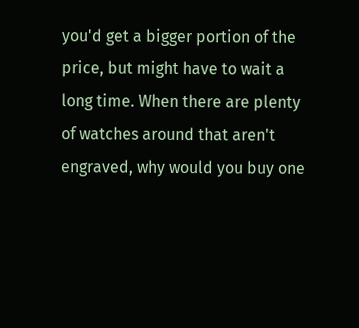you'd get a bigger portion of the price, but might have to wait a long time. When there are plenty of watches around that aren't engraved, why would you buy one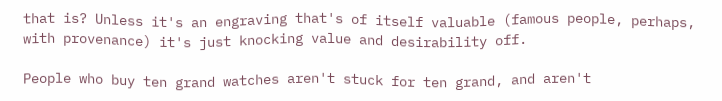that is? Unless it's an engraving that's of itself valuable (famous people, perhaps, with provenance) it's just knocking value and desirability off.

People who buy ten grand watches aren't stuck for ten grand, and aren't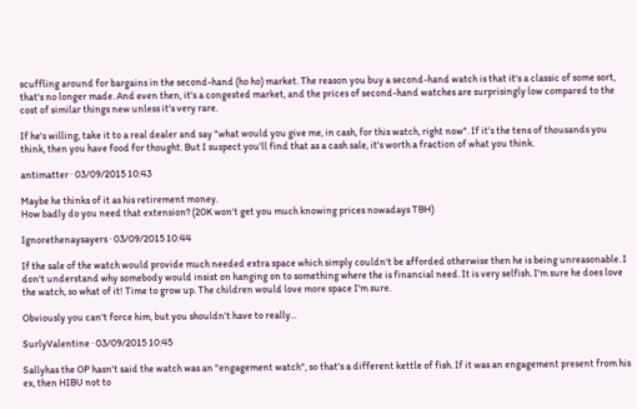scuffling around for bargains in the second-hand (ho ho) market. The reason you buy a second-hand watch is that it's a classic of some sort, that's no longer made. And even then, it's a congested market, and the prices of second-hand watches are surprisingly low compared to the cost of similar things new unless it's very rare.

If he's willing, take it to a real dealer and say "what would you give me, in cash, for this watch, right now". If it's the tens of thousands you think, then you have food for thought. But I suspect you'll find that as a cash sale, it's worth a fraction of what you think.

antimatter · 03/09/2015 10:43

Maybe he thinks of it as his retirement money.
How badly do you need that extension? (20K won't get you much knowing prices nowadays TBH)

Ignorethenaysayers · 03/09/2015 10:44

If the sale of the watch would provide much needed extra space which simply couldn't be afforded otherwise then he is being unreasonable. I don't understand why somebody would insist on hanging on to something where the is financial need. It is very selfish. I'm sure he does love the watch, so what of it! Time to grow up. The children would love more space I'm sure.

Obviously you can't force him, but you shouldn't have to really...

SurlyValentine · 03/09/2015 10:45

Sallyhas the OP hasn't said the watch was an "engagement watch", so that's a different kettle of fish. If it was an engagement present from his ex, then HIBU not to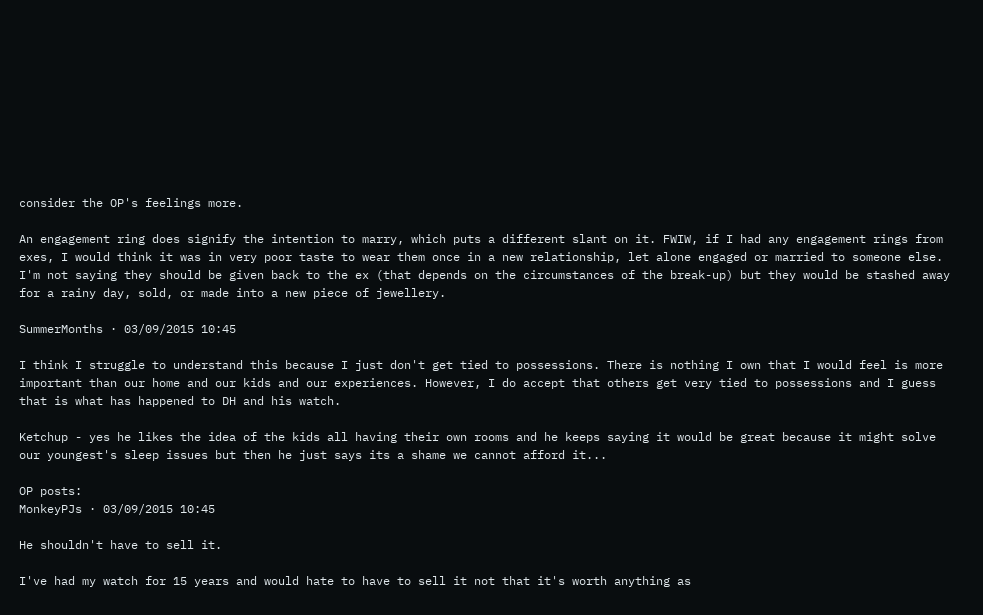consider the OP's feelings more.

An engagement ring does signify the intention to marry, which puts a different slant on it. FWIW, if I had any engagement rings from exes, I would think it was in very poor taste to wear them once in a new relationship, let alone engaged or married to someone else. I'm not saying they should be given back to the ex (that depends on the circumstances of the break-up) but they would be stashed away for a rainy day, sold, or made into a new piece of jewellery.

SummerMonths · 03/09/2015 10:45

I think I struggle to understand this because I just don't get tied to possessions. There is nothing I own that I would feel is more important than our home and our kids and our experiences. However, I do accept that others get very tied to possessions and I guess that is what has happened to DH and his watch.

Ketchup - yes he likes the idea of the kids all having their own rooms and he keeps saying it would be great because it might solve our youngest's sleep issues but then he just says its a shame we cannot afford it...

OP posts:
MonkeyPJs · 03/09/2015 10:45

He shouldn't have to sell it.

I've had my watch for 15 years and would hate to have to sell it not that it's worth anything as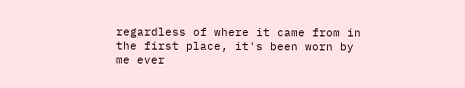regardless of where it came from in the first place, it's been worn by me ever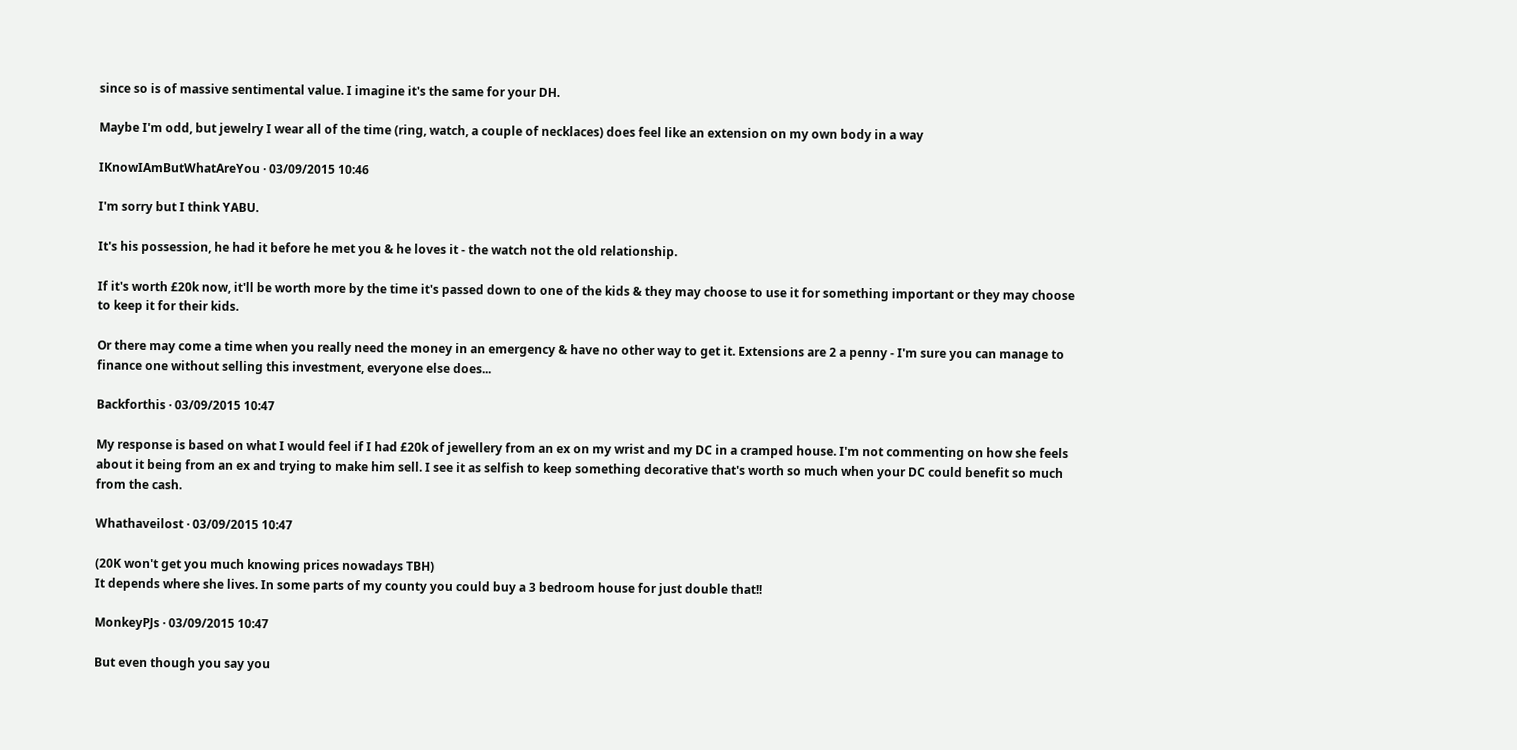since so is of massive sentimental value. I imagine it's the same for your DH.

Maybe I'm odd, but jewelry I wear all of the time (ring, watch, a couple of necklaces) does feel like an extension on my own body in a way

IKnowIAmButWhatAreYou · 03/09/2015 10:46

I'm sorry but I think YABU.

It's his possession, he had it before he met you & he loves it - the watch not the old relationship.

If it's worth £20k now, it'll be worth more by the time it's passed down to one of the kids & they may choose to use it for something important or they may choose to keep it for their kids.

Or there may come a time when you really need the money in an emergency & have no other way to get it. Extensions are 2 a penny - I'm sure you can manage to finance one without selling this investment, everyone else does...

Backforthis · 03/09/2015 10:47

My response is based on what I would feel if I had £20k of jewellery from an ex on my wrist and my DC in a cramped house. I'm not commenting on how she feels about it being from an ex and trying to make him sell. I see it as selfish to keep something decorative that's worth so much when your DC could benefit so much from the cash.

Whathaveilost · 03/09/2015 10:47

(20K won't get you much knowing prices nowadays TBH)
It depends where she lives. In some parts of my county you could buy a 3 bedroom house for just double that!!

MonkeyPJs · 03/09/2015 10:47

But even though you say you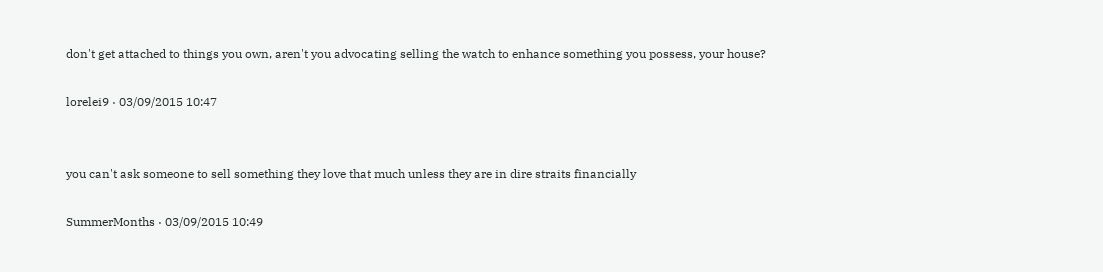don't get attached to things you own, aren't you advocating selling the watch to enhance something you possess, your house?

lorelei9 · 03/09/2015 10:47


you can't ask someone to sell something they love that much unless they are in dire straits financially

SummerMonths · 03/09/2015 10:49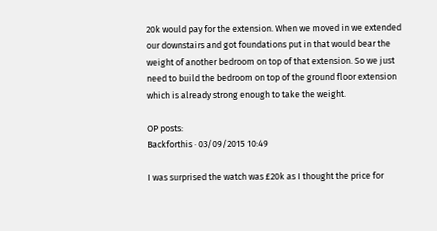20k would pay for the extension. When we moved in we extended our downstairs and got foundations put in that would bear the weight of another bedroom on top of that extension. So we just need to build the bedroom on top of the ground floor extension which is already strong enough to take the weight.

OP posts:
Backforthis · 03/09/2015 10:49

I was surprised the watch was £20k as I thought the price for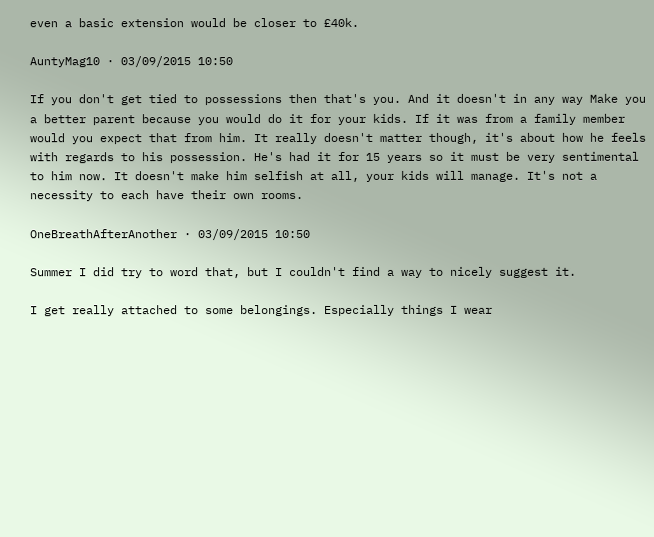even a basic extension would be closer to £40k.

AuntyMag10 · 03/09/2015 10:50

If you don't get tied to possessions then that's you. And it doesn't in any way Make you a better parent because you would do it for your kids. If it was from a family member would you expect that from him. It really doesn't matter though, it's about how he feels with regards to his possession. He's had it for 15 years so it must be very sentimental to him now. It doesn't make him selfish at all, your kids will manage. It's not a necessity to each have their own rooms.

OneBreathAfterAnother · 03/09/2015 10:50

Summer I did try to word that, but I couldn't find a way to nicely suggest it.

I get really attached to some belongings. Especially things I wear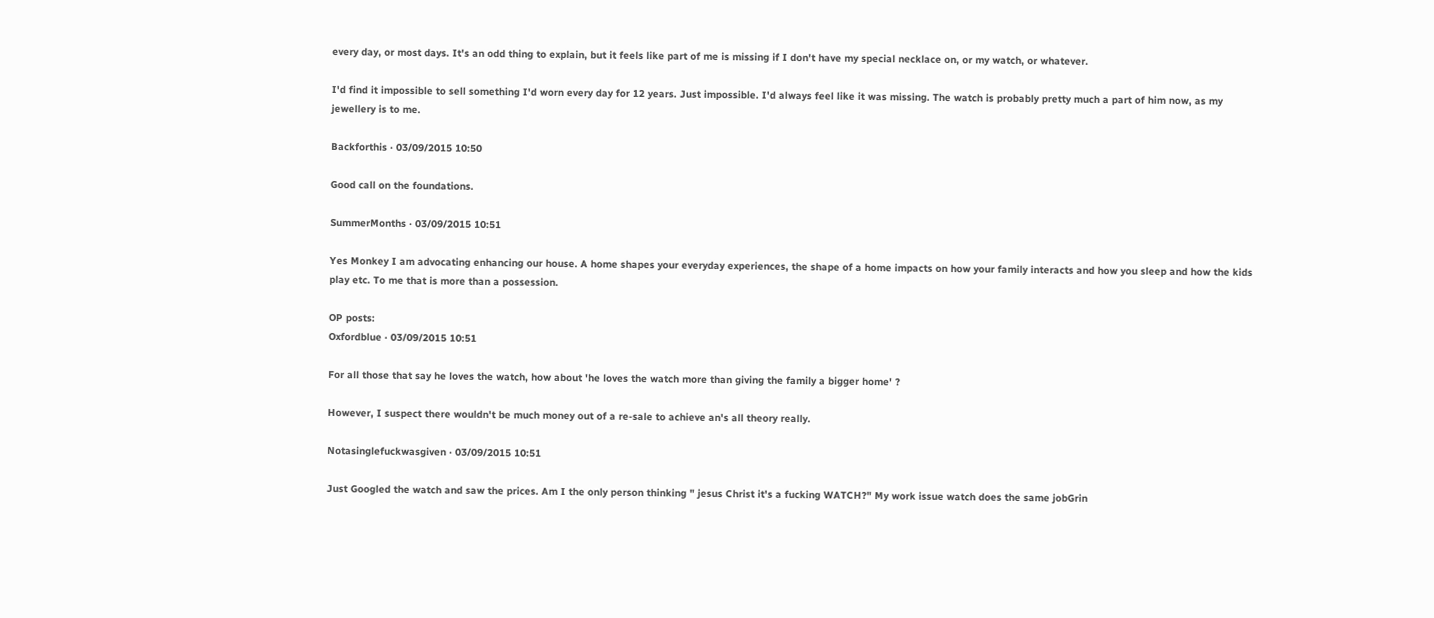every day, or most days. It's an odd thing to explain, but it feels like part of me is missing if I don't have my special necklace on, or my watch, or whatever.

I'd find it impossible to sell something I'd worn every day for 12 years. Just impossible. I'd always feel like it was missing. The watch is probably pretty much a part of him now, as my jewellery is to me.

Backforthis · 03/09/2015 10:50

Good call on the foundations.

SummerMonths · 03/09/2015 10:51

Yes Monkey I am advocating enhancing our house. A home shapes your everyday experiences, the shape of a home impacts on how your family interacts and how you sleep and how the kids play etc. To me that is more than a possession.

OP posts:
Oxfordblue · 03/09/2015 10:51

For all those that say he loves the watch, how about 'he loves the watch more than giving the family a bigger home' ?

However, I suspect there wouldn't be much money out of a re-sale to achieve an's all theory really.

Notasinglefuckwasgiven · 03/09/2015 10:51

Just Googled the watch and saw the prices. Am I the only person thinking " jesus Christ it's a fucking WATCH?" My work issue watch does the same jobGrin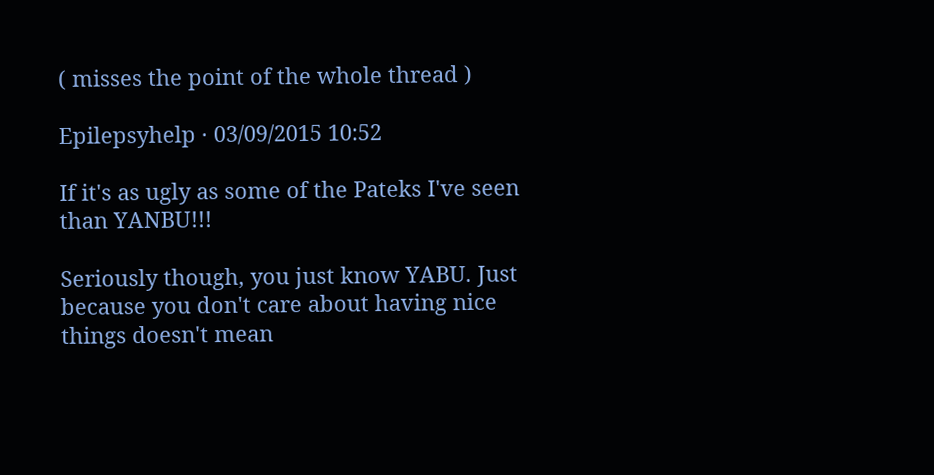( misses the point of the whole thread )

Epilepsyhelp · 03/09/2015 10:52

If it's as ugly as some of the Pateks I've seen than YANBU!!!

Seriously though, you just know YABU. Just because you don't care about having nice things doesn't mean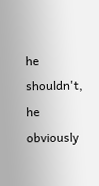he shouldn't, he obviously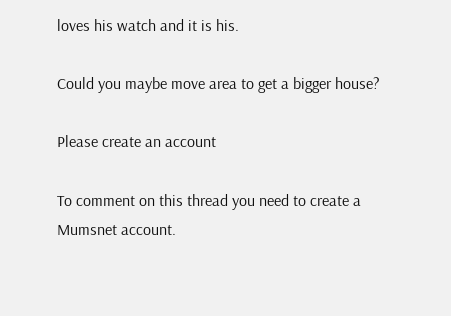loves his watch and it is his.

Could you maybe move area to get a bigger house?

Please create an account

To comment on this thread you need to create a Mumsnet account.